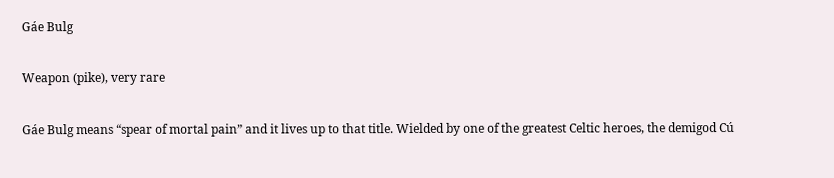Gáe Bulg

Weapon (pike), very rare

Gáe Bulg means “spear of mortal pain” and it lives up to that title. Wielded by one of the greatest Celtic heroes, the demigod Cú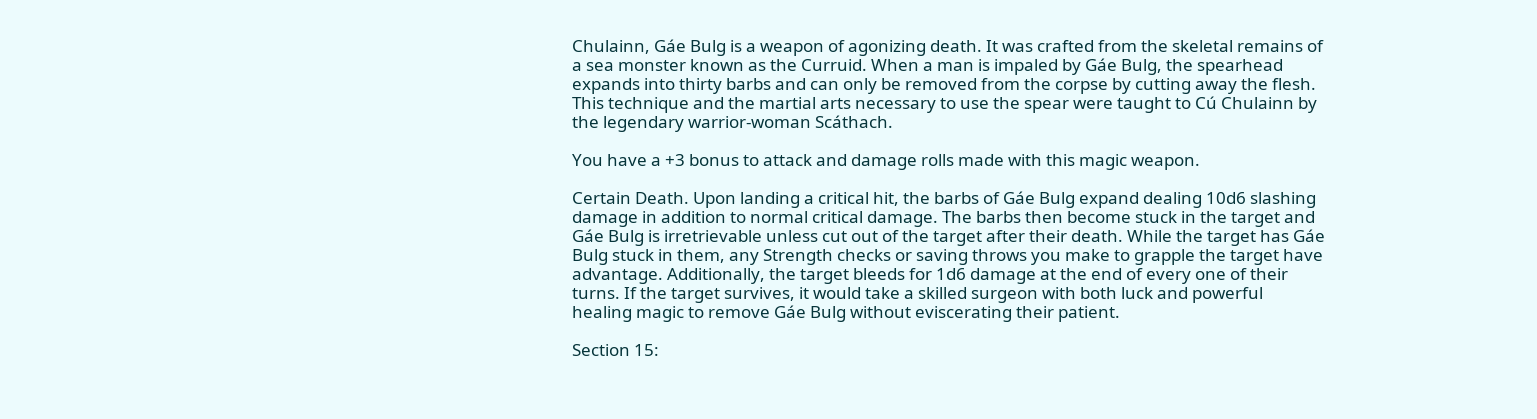Chulainn, Gáe Bulg is a weapon of agonizing death. It was crafted from the skeletal remains of a sea monster known as the Curruid. When a man is impaled by Gáe Bulg, the spearhead expands into thirty barbs and can only be removed from the corpse by cutting away the flesh. This technique and the martial arts necessary to use the spear were taught to Cú Chulainn by the legendary warrior-woman Scáthach.

You have a +3 bonus to attack and damage rolls made with this magic weapon.

Certain Death. Upon landing a critical hit, the barbs of Gáe Bulg expand dealing 10d6 slashing damage in addition to normal critical damage. The barbs then become stuck in the target and Gáe Bulg is irretrievable unless cut out of the target after their death. While the target has Gáe Bulg stuck in them, any Strength checks or saving throws you make to grapple the target have advantage. Additionally, the target bleeds for 1d6 damage at the end of every one of their turns. If the target survives, it would take a skilled surgeon with both luck and powerful healing magic to remove Gáe Bulg without eviscerating their patient.

Section 15: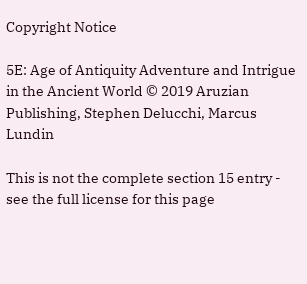Copyright Notice

5E: Age of Antiquity Adventure and Intrigue in the Ancient World © 2019 Aruzian Publishing, Stephen Delucchi, Marcus Lundin

This is not the complete section 15 entry - see the full license for this page